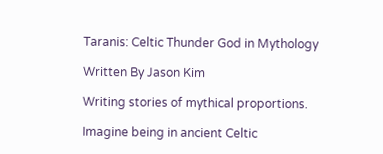Taranis: Celtic Thunder God in Mythology

Written By Jason Kim

Writing stories of mythical proportions.

Imagine being in ancient Celtic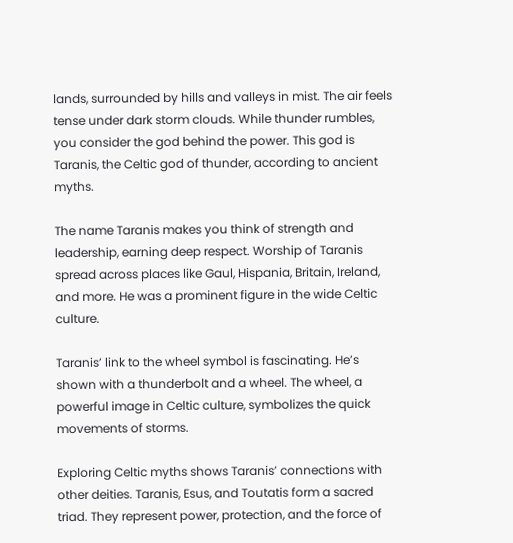lands, surrounded by hills and valleys in mist. The air feels tense under dark storm clouds. While thunder rumbles, you consider the god behind the power. This god is Taranis, the Celtic god of thunder, according to ancient myths.

The name Taranis makes you think of strength and leadership, earning deep respect. Worship of Taranis spread across places like Gaul, Hispania, Britain, Ireland, and more. He was a prominent figure in the wide Celtic culture.

Taranis’ link to the wheel symbol is fascinating. He’s shown with a thunderbolt and a wheel. The wheel, a powerful image in Celtic culture, symbolizes the quick movements of storms.

Exploring Celtic myths shows Taranis’ connections with other deities. Taranis, Esus, and Toutatis form a sacred triad. They represent power, protection, and the force of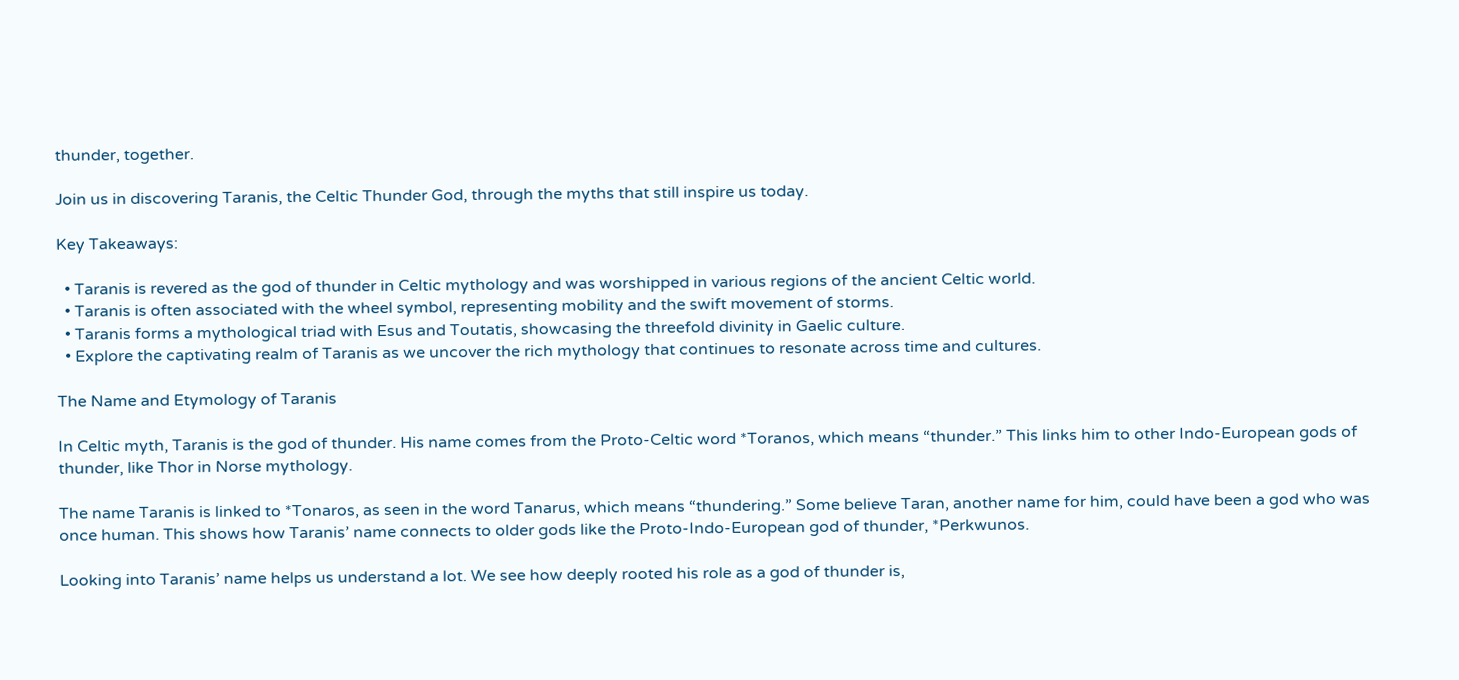thunder, together.

Join us in discovering Taranis, the Celtic Thunder God, through the myths that still inspire us today.

Key Takeaways:

  • Taranis is revered as the god of thunder in Celtic mythology and was worshipped in various regions of the ancient Celtic world.
  • Taranis is often associated with the wheel symbol, representing mobility and the swift movement of storms.
  • Taranis forms a mythological triad with Esus and Toutatis, showcasing the threefold divinity in Gaelic culture.
  • Explore the captivating realm of Taranis as we uncover the rich mythology that continues to resonate across time and cultures.

The Name and Etymology of Taranis

In Celtic myth, Taranis is the god of thunder. His name comes from the Proto-Celtic word *Toranos, which means “thunder.” This links him to other Indo-European gods of thunder, like Thor in Norse mythology.

The name Taranis is linked to *Tonaros, as seen in the word Tanarus, which means “thundering.” Some believe Taran, another name for him, could have been a god who was once human. This shows how Taranis’ name connects to older gods like the Proto-Indo-European god of thunder, *Perkwunos.

Looking into Taranis’ name helps us understand a lot. We see how deeply rooted his role as a god of thunder is,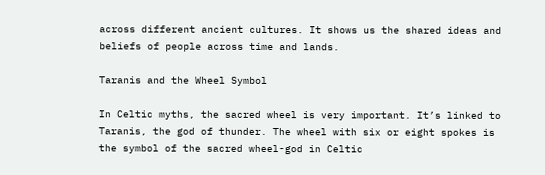across different ancient cultures. It shows us the shared ideas and beliefs of people across time and lands.

Taranis and the Wheel Symbol

In Celtic myths, the sacred wheel is very important. It’s linked to Taranis, the god of thunder. The wheel with six or eight spokes is the symbol of the sacred wheel-god in Celtic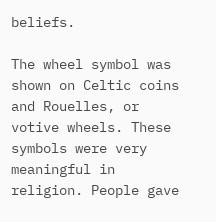beliefs.

The wheel symbol was shown on Celtic coins and Rouelles, or votive wheels. These symbols were very meaningful in religion. People gave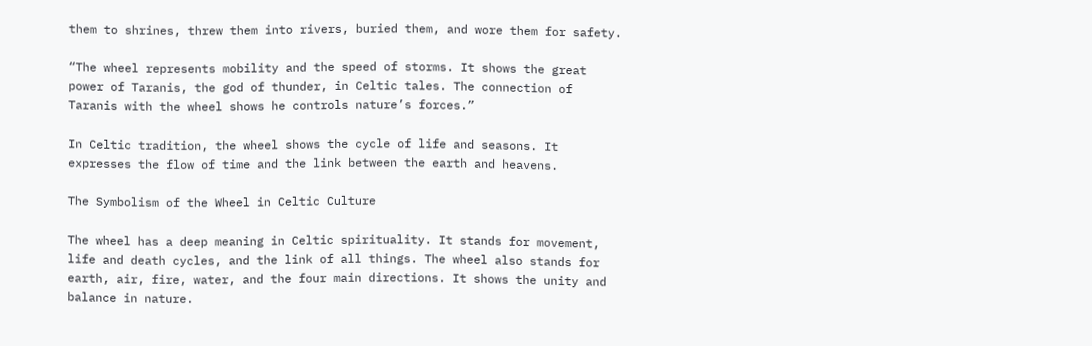them to shrines, threw them into rivers, buried them, and wore them for safety.

“The wheel represents mobility and the speed of storms. It shows the great power of Taranis, the god of thunder, in Celtic tales. The connection of Taranis with the wheel shows he controls nature’s forces.”

In Celtic tradition, the wheel shows the cycle of life and seasons. It expresses the flow of time and the link between the earth and heavens.

The Symbolism of the Wheel in Celtic Culture

The wheel has a deep meaning in Celtic spirituality. It stands for movement, life and death cycles, and the link of all things. The wheel also stands for earth, air, fire, water, and the four main directions. It shows the unity and balance in nature.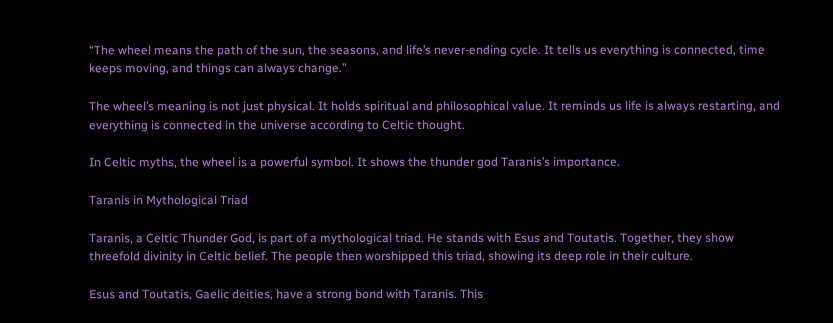“The wheel means the path of the sun, the seasons, and life’s never-ending cycle. It tells us everything is connected, time keeps moving, and things can always change.”

The wheel’s meaning is not just physical. It holds spiritual and philosophical value. It reminds us life is always restarting, and everything is connected in the universe according to Celtic thought.

In Celtic myths, the wheel is a powerful symbol. It shows the thunder god Taranis’s importance.

Taranis in Mythological Triad

Taranis, a Celtic Thunder God, is part of a mythological triad. He stands with Esus and Toutatis. Together, they show threefold divinity in Celtic belief. The people then worshipped this triad, showing its deep role in their culture.

Esus and Toutatis, Gaelic deities, have a strong bond with Taranis. This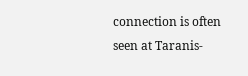connection is often seen at Taranis-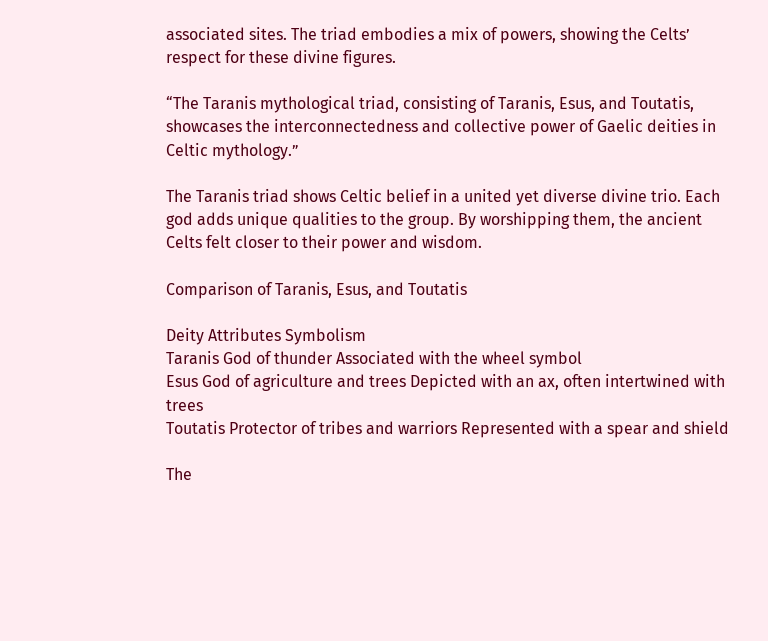associated sites. The triad embodies a mix of powers, showing the Celts’ respect for these divine figures.

“The Taranis mythological triad, consisting of Taranis, Esus, and Toutatis, showcases the interconnectedness and collective power of Gaelic deities in Celtic mythology.”

The Taranis triad shows Celtic belief in a united yet diverse divine trio. Each god adds unique qualities to the group. By worshipping them, the ancient Celts felt closer to their power and wisdom.

Comparison of Taranis, Esus, and Toutatis

Deity Attributes Symbolism
Taranis God of thunder Associated with the wheel symbol
Esus God of agriculture and trees Depicted with an ax, often intertwined with trees
Toutatis Protector of tribes and warriors Represented with a spear and shield

The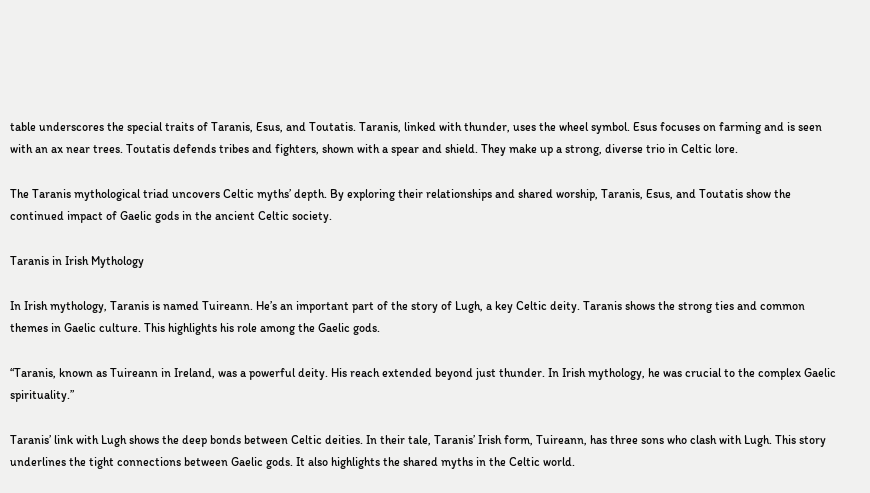table underscores the special traits of Taranis, Esus, and Toutatis. Taranis, linked with thunder, uses the wheel symbol. Esus focuses on farming and is seen with an ax near trees. Toutatis defends tribes and fighters, shown with a spear and shield. They make up a strong, diverse trio in Celtic lore.

The Taranis mythological triad uncovers Celtic myths’ depth. By exploring their relationships and shared worship, Taranis, Esus, and Toutatis show the continued impact of Gaelic gods in the ancient Celtic society.

Taranis in Irish Mythology

In Irish mythology, Taranis is named Tuireann. He’s an important part of the story of Lugh, a key Celtic deity. Taranis shows the strong ties and common themes in Gaelic culture. This highlights his role among the Gaelic gods.

“Taranis, known as Tuireann in Ireland, was a powerful deity. His reach extended beyond just thunder. In Irish mythology, he was crucial to the complex Gaelic spirituality.”

Taranis’ link with Lugh shows the deep bonds between Celtic deities. In their tale, Taranis’ Irish form, Tuireann, has three sons who clash with Lugh. This story underlines the tight connections between Gaelic gods. It also highlights the shared myths in the Celtic world.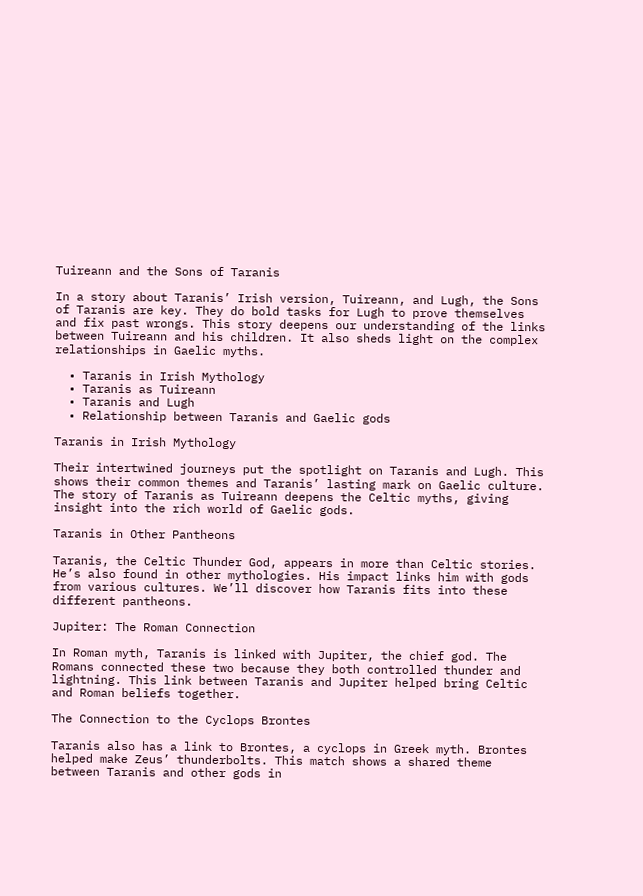Tuireann and the Sons of Taranis

In a story about Taranis’ Irish version, Tuireann, and Lugh, the Sons of Taranis are key. They do bold tasks for Lugh to prove themselves and fix past wrongs. This story deepens our understanding of the links between Tuireann and his children. It also sheds light on the complex relationships in Gaelic myths.

  • Taranis in Irish Mythology
  • Taranis as Tuireann
  • Taranis and Lugh
  • Relationship between Taranis and Gaelic gods

Taranis in Irish Mythology

Their intertwined journeys put the spotlight on Taranis and Lugh. This shows their common themes and Taranis’ lasting mark on Gaelic culture. The story of Taranis as Tuireann deepens the Celtic myths, giving insight into the rich world of Gaelic gods.

Taranis in Other Pantheons

Taranis, the Celtic Thunder God, appears in more than Celtic stories. He’s also found in other mythologies. His impact links him with gods from various cultures. We’ll discover how Taranis fits into these different pantheons.

Jupiter: The Roman Connection

In Roman myth, Taranis is linked with Jupiter, the chief god. The Romans connected these two because they both controlled thunder and lightning. This link between Taranis and Jupiter helped bring Celtic and Roman beliefs together.

The Connection to the Cyclops Brontes

Taranis also has a link to Brontes, a cyclops in Greek myth. Brontes helped make Zeus’ thunderbolts. This match shows a shared theme between Taranis and other gods in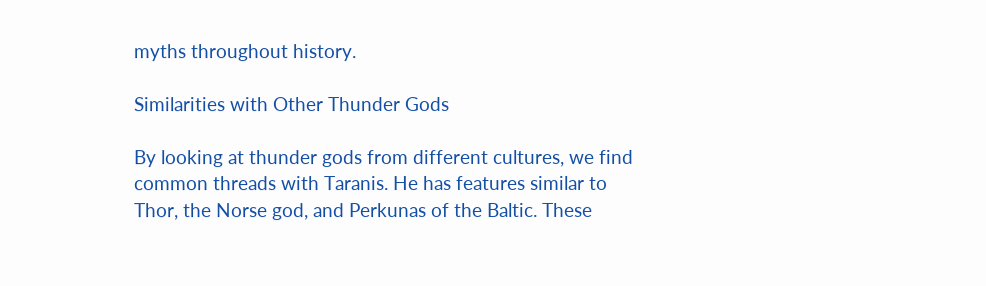myths throughout history.

Similarities with Other Thunder Gods

By looking at thunder gods from different cultures, we find common threads with Taranis. He has features similar to Thor, the Norse god, and Perkunas of the Baltic. These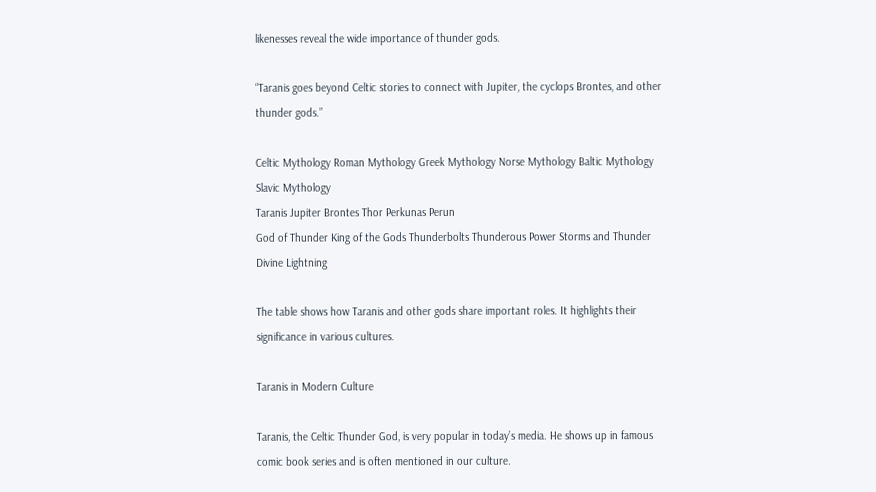likenesses reveal the wide importance of thunder gods.

“Taranis goes beyond Celtic stories to connect with Jupiter, the cyclops Brontes, and other thunder gods.”

Celtic Mythology Roman Mythology Greek Mythology Norse Mythology Baltic Mythology Slavic Mythology
Taranis Jupiter Brontes Thor Perkunas Perun
God of Thunder King of the Gods Thunderbolts Thunderous Power Storms and Thunder Divine Lightning

The table shows how Taranis and other gods share important roles. It highlights their significance in various cultures.

Taranis in Modern Culture

Taranis, the Celtic Thunder God, is very popular in today’s media. He shows up in famous comic book series and is often mentioned in our culture.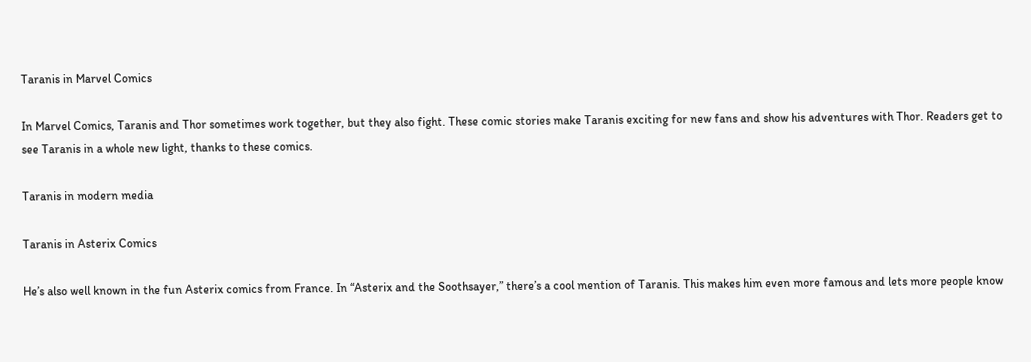Taranis in Marvel Comics

In Marvel Comics, Taranis and Thor sometimes work together, but they also fight. These comic stories make Taranis exciting for new fans and show his adventures with Thor. Readers get to see Taranis in a whole new light, thanks to these comics.

Taranis in modern media

Taranis in Asterix Comics

He’s also well known in the fun Asterix comics from France. In “Asterix and the Soothsayer,” there’s a cool mention of Taranis. This makes him even more famous and lets more people know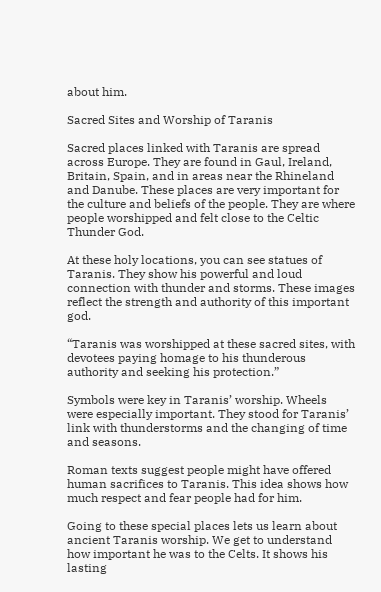about him.

Sacred Sites and Worship of Taranis

Sacred places linked with Taranis are spread across Europe. They are found in Gaul, Ireland, Britain, Spain, and in areas near the Rhineland and Danube. These places are very important for the culture and beliefs of the people. They are where people worshipped and felt close to the Celtic Thunder God.

At these holy locations, you can see statues of Taranis. They show his powerful and loud connection with thunder and storms. These images reflect the strength and authority of this important god.

“Taranis was worshipped at these sacred sites, with devotees paying homage to his thunderous authority and seeking his protection.”

Symbols were key in Taranis’ worship. Wheels were especially important. They stood for Taranis’ link with thunderstorms and the changing of time and seasons.

Roman texts suggest people might have offered human sacrifices to Taranis. This idea shows how much respect and fear people had for him.

Going to these special places lets us learn about ancient Taranis worship. We get to understand how important he was to the Celts. It shows his lasting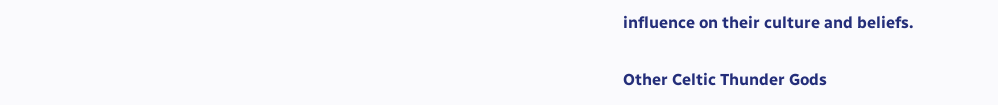influence on their culture and beliefs.

Other Celtic Thunder Gods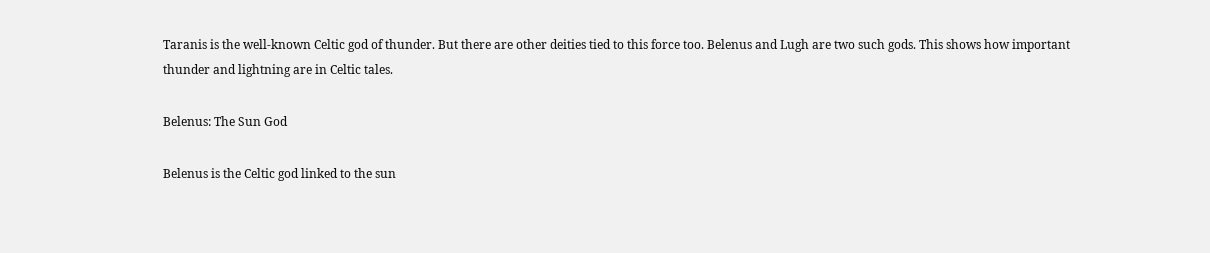Taranis is the well-known Celtic god of thunder. But there are other deities tied to this force too. Belenus and Lugh are two such gods. This shows how important thunder and lightning are in Celtic tales.

Belenus: The Sun God

Belenus is the Celtic god linked to the sun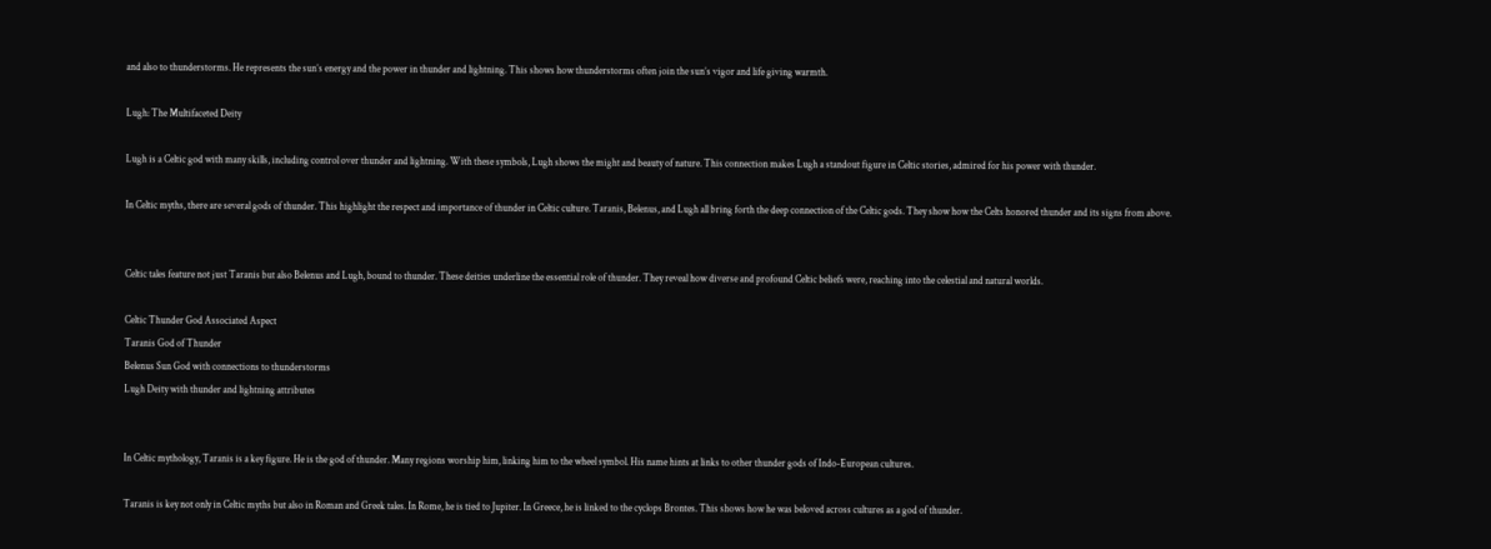and also to thunderstorms. He represents the sun’s energy and the power in thunder and lightning. This shows how thunderstorms often join the sun’s vigor and life giving warmth.

Lugh: The Multifaceted Deity

Lugh is a Celtic god with many skills, including control over thunder and lightning. With these symbols, Lugh shows the might and beauty of nature. This connection makes Lugh a standout figure in Celtic stories, admired for his power with thunder.

In Celtic myths, there are several gods of thunder. This highlight the respect and importance of thunder in Celtic culture. Taranis, Belenus, and Lugh all bring forth the deep connection of the Celtic gods. They show how the Celts honored thunder and its signs from above.


Celtic tales feature not just Taranis but also Belenus and Lugh, bound to thunder. These deities underline the essential role of thunder. They reveal how diverse and profound Celtic beliefs were, reaching into the celestial and natural worlds.

Celtic Thunder God Associated Aspect
Taranis God of Thunder
Belenus Sun God with connections to thunderstorms
Lugh Deity with thunder and lightning attributes


In Celtic mythology, Taranis is a key figure. He is the god of thunder. Many regions worship him, linking him to the wheel symbol. His name hints at links to other thunder gods of Indo-European cultures.

Taranis is key not only in Celtic myths but also in Roman and Greek tales. In Rome, he is tied to Jupiter. In Greece, he is linked to the cyclops Brontes. This shows how he was beloved across cultures as a god of thunder.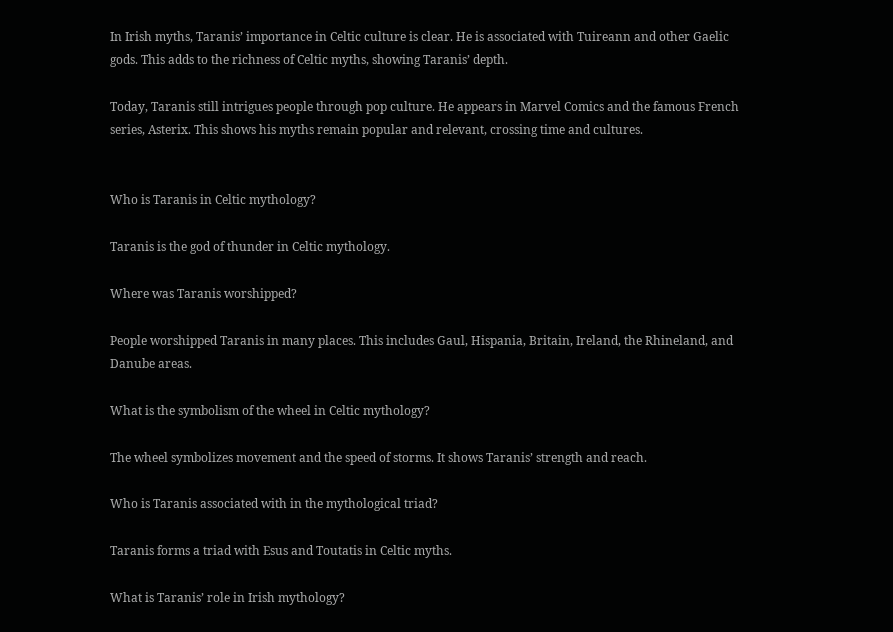In Irish myths, Taranis’ importance in Celtic culture is clear. He is associated with Tuireann and other Gaelic gods. This adds to the richness of Celtic myths, showing Taranis’ depth.

Today, Taranis still intrigues people through pop culture. He appears in Marvel Comics and the famous French series, Asterix. This shows his myths remain popular and relevant, crossing time and cultures.


Who is Taranis in Celtic mythology?

Taranis is the god of thunder in Celtic mythology.

Where was Taranis worshipped?

People worshipped Taranis in many places. This includes Gaul, Hispania, Britain, Ireland, the Rhineland, and Danube areas.

What is the symbolism of the wheel in Celtic mythology?

The wheel symbolizes movement and the speed of storms. It shows Taranis’ strength and reach.

Who is Taranis associated with in the mythological triad?

Taranis forms a triad with Esus and Toutatis in Celtic myths.

What is Taranis’ role in Irish mythology?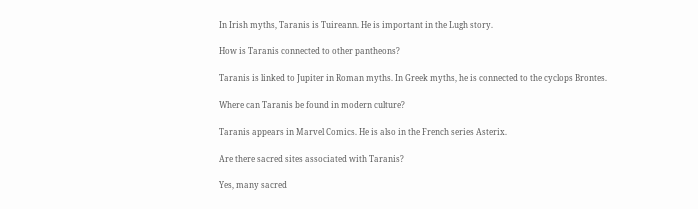In Irish myths, Taranis is Tuireann. He is important in the Lugh story.

How is Taranis connected to other pantheons?

Taranis is linked to Jupiter in Roman myths. In Greek myths, he is connected to the cyclops Brontes.

Where can Taranis be found in modern culture?

Taranis appears in Marvel Comics. He is also in the French series Asterix.

Are there sacred sites associated with Taranis?

Yes, many sacred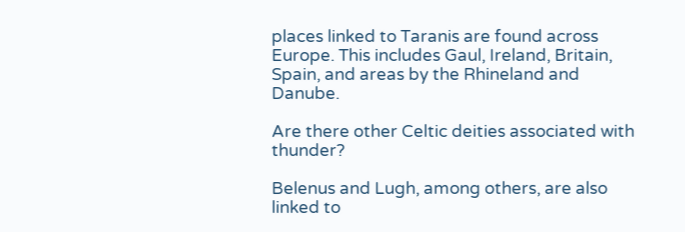places linked to Taranis are found across Europe. This includes Gaul, Ireland, Britain, Spain, and areas by the Rhineland and Danube.

Are there other Celtic deities associated with thunder?

Belenus and Lugh, among others, are also linked to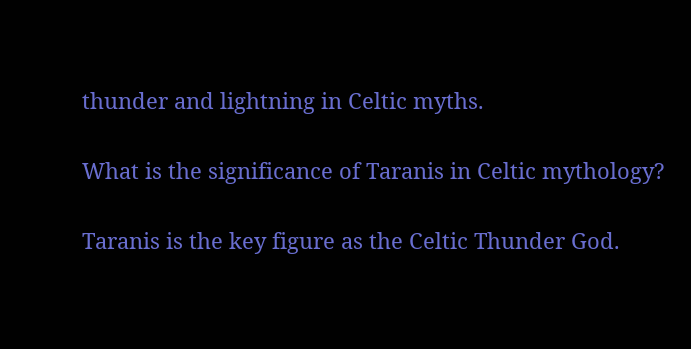thunder and lightning in Celtic myths.

What is the significance of Taranis in Celtic mythology?

Taranis is the key figure as the Celtic Thunder God.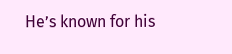He’s known for his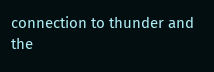connection to thunder and the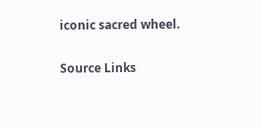iconic sacred wheel.

Source Links